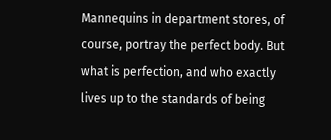Mannequins in department stores, of course, portray the perfect body. But what is perfection, and who exactly lives up to the standards of being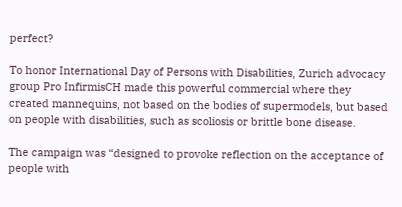perfect?

To honor International Day of Persons with Disabilities, Zurich advocacy group Pro InfirmisCH made this powerful commercial where they created mannequins, not based on the bodies of supermodels, but based on people with disabilities, such as scoliosis or brittle bone disease.

The campaign was “designed to provoke reflection on the acceptance of people with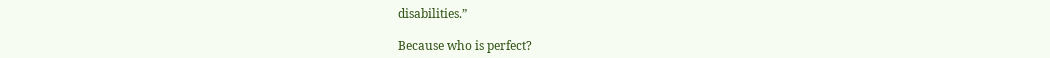disabilities.”

Because who is perfect?